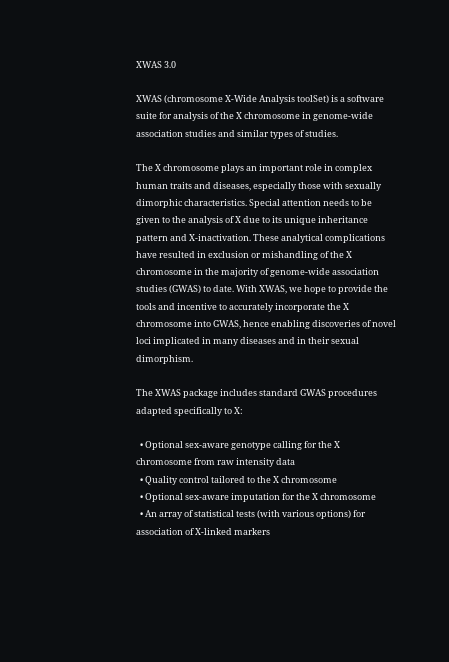XWAS 3.0

XWAS (chromosome X-Wide Analysis toolSet) is a software suite for analysis of the X chromosome in genome-wide association studies and similar types of studies.

The X chromosome plays an important role in complex human traits and diseases, especially those with sexually dimorphic characteristics. Special attention needs to be given to the analysis of X due to its unique inheritance pattern and X-inactivation. These analytical complications have resulted in exclusion or mishandling of the X chromosome in the majority of genome-wide association studies (GWAS) to date. With XWAS, we hope to provide the tools and incentive to accurately incorporate the X chromosome into GWAS, hence enabling discoveries of novel loci implicated in many diseases and in their sexual dimorphism.

The XWAS package includes standard GWAS procedures adapted specifically to X:

  • Optional sex-aware genotype calling for the X chromosome from raw intensity data
  • Quality control tailored to the X chromosome
  • Optional sex-aware imputation for the X chromosome
  • An array of statistical tests (with various options) for association of X-linked markers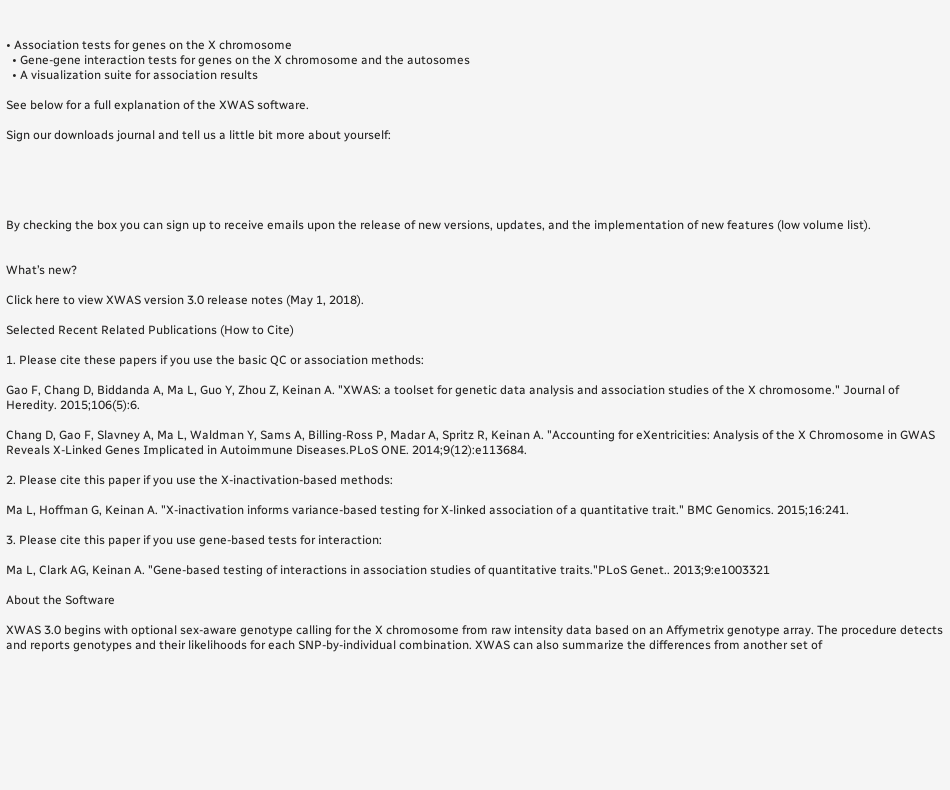• Association tests for genes on the X chromosome
  • Gene-gene interaction tests for genes on the X chromosome and the autosomes
  • A visualization suite for association results

See below for a full explanation of the XWAS software.

Sign our downloads journal and tell us a little bit more about yourself:





By checking the box you can sign up to receive emails upon the release of new versions, updates, and the implementation of new features (low volume list).


What’s new?

Click here to view XWAS version 3.0 release notes (May 1, 2018).

Selected Recent Related Publications (How to Cite)

1. Please cite these papers if you use the basic QC or association methods:

Gao F, Chang D, Biddanda A, Ma L, Guo Y, Zhou Z, Keinan A. "XWAS: a toolset for genetic data analysis and association studies of the X chromosome." Journal of Heredity. 2015;106(5):6.

Chang D, Gao F, Slavney A, Ma L, Waldman Y, Sams A, Billing-Ross P, Madar A, Spritz R, Keinan A. "Accounting for eXentricities: Analysis of the X Chromosome in GWAS Reveals X-Linked Genes Implicated in Autoimmune Diseases.PLoS ONE. 2014;9(12):e113684.

2. Please cite this paper if you use the X-inactivation-based methods:

Ma L, Hoffman G, Keinan A. "X-inactivation informs variance-based testing for X-linked association of a quantitative trait." BMC Genomics. 2015;16:241.

3. Please cite this paper if you use gene-based tests for interaction:

Ma L, Clark AG, Keinan A. "Gene-based testing of interactions in association studies of quantitative traits."PLoS Genet.. 2013;9:e1003321

About the Software

XWAS 3.0 begins with optional sex-aware genotype calling for the X chromosome from raw intensity data based on an Affymetrix genotype array. The procedure detects and reports genotypes and their likelihoods for each SNP-by-individual combination. XWAS can also summarize the differences from another set of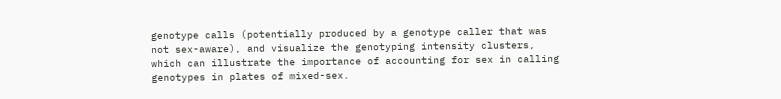genotype calls (potentially produced by a genotype caller that was not sex-aware), and visualize the genotyping intensity clusters, which can illustrate the importance of accounting for sex in calling genotypes in plates of mixed-sex.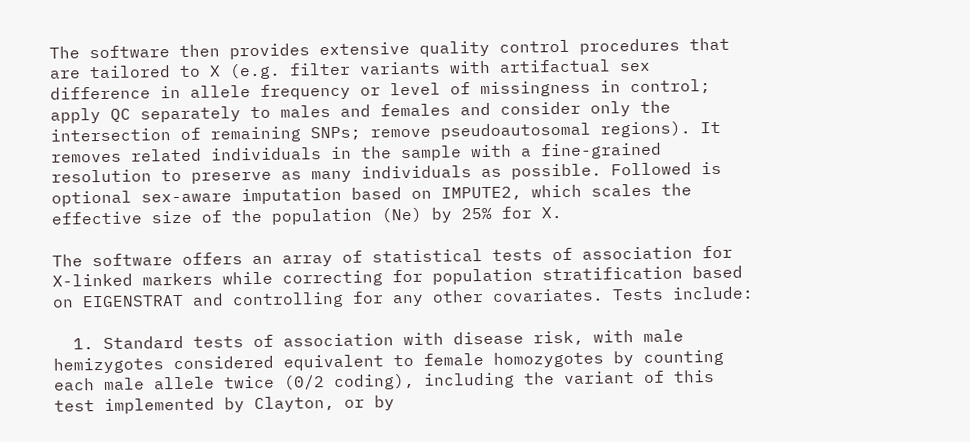The software then provides extensive quality control procedures that are tailored to X (e.g. filter variants with artifactual sex difference in allele frequency or level of missingness in control; apply QC separately to males and females and consider only the intersection of remaining SNPs; remove pseudoautosomal regions). It removes related individuals in the sample with a fine-grained resolution to preserve as many individuals as possible. Followed is optional sex-aware imputation based on IMPUTE2, which scales the effective size of the population (Ne) by 25% for X.

The software offers an array of statistical tests of association for X-linked markers while correcting for population stratification based on EIGENSTRAT and controlling for any other covariates. Tests include:

  1. Standard tests of association with disease risk, with male hemizygotes considered equivalent to female homozygotes by counting each male allele twice (0/2 coding), including the variant of this test implemented by Clayton, or by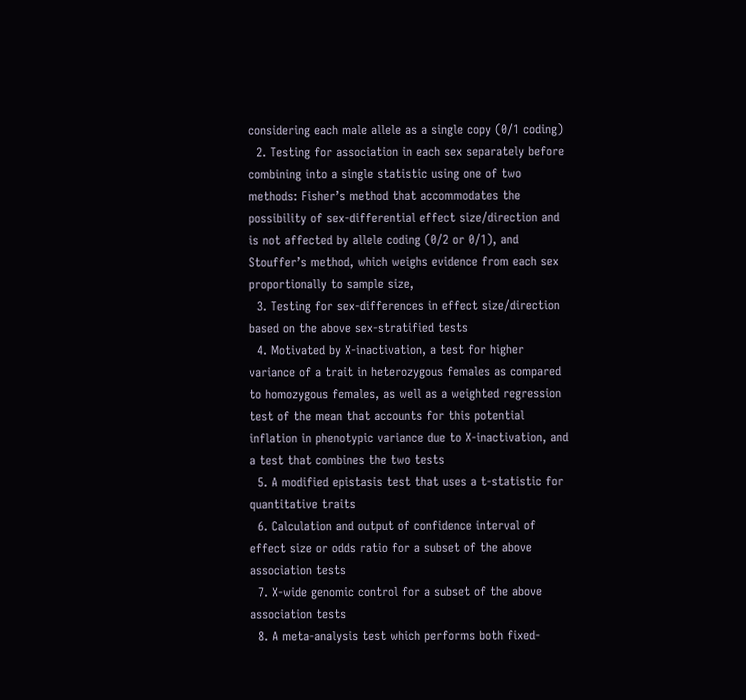considering each male allele as a single copy (0/1 coding)
  2. Testing for association in each sex separately before combining into a single statistic using one of two methods: Fisher’s method that accommodates the possibility of sex-differential effect size/direction and is not affected by allele coding (0/2 or 0/1), and Stouffer’s method, which weighs evidence from each sex proportionally to sample size,
  3. Testing for sex-differences in effect size/direction based on the above sex-stratified tests
  4. Motivated by X-inactivation, a test for higher variance of a trait in heterozygous females as compared to homozygous females, as well as a weighted regression test of the mean that accounts for this potential inflation in phenotypic variance due to X-inactivation, and a test that combines the two tests
  5. A modified epistasis test that uses a t-statistic for quantitative traits
  6. Calculation and output of confidence interval of effect size or odds ratio for a subset of the above association tests
  7. X-wide genomic control for a subset of the above association tests
  8. A meta-analysis test which performs both fixed-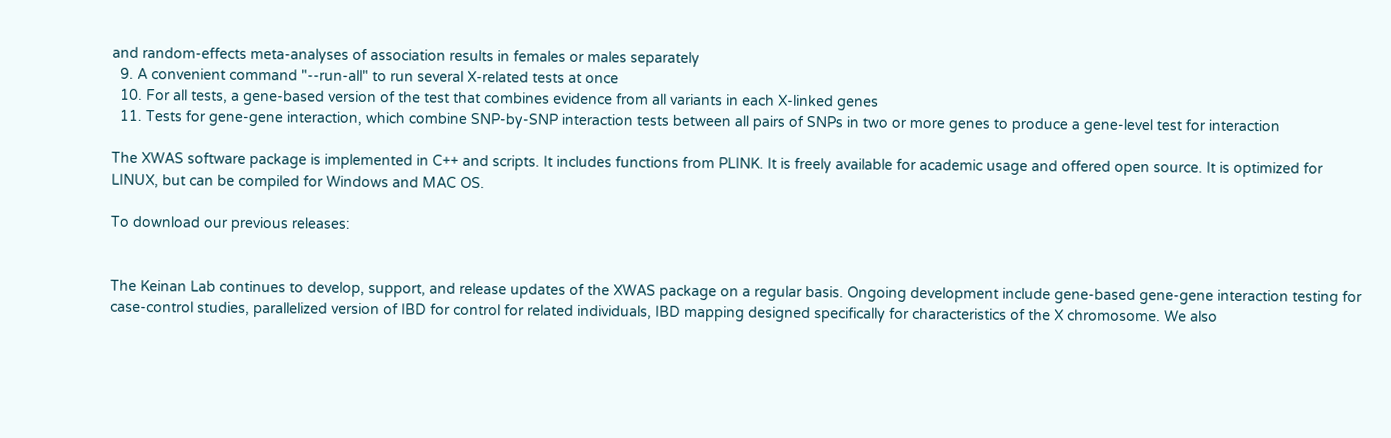and random-effects meta-analyses of association results in females or males separately
  9. A convenient command "--run-all" to run several X-related tests at once
  10. For all tests, a gene-based version of the test that combines evidence from all variants in each X-linked genes
  11. Tests for gene-gene interaction, which combine SNP-by-SNP interaction tests between all pairs of SNPs in two or more genes to produce a gene-level test for interaction

The XWAS software package is implemented in C++ and scripts. It includes functions from PLINK. It is freely available for academic usage and offered open source. It is optimized for LINUX, but can be compiled for Windows and MAC OS.

To download our previous releases:


The Keinan Lab continues to develop, support, and release updates of the XWAS package on a regular basis. Ongoing development include gene-based gene-gene interaction testing for case-control studies, parallelized version of IBD for control for related individuals, IBD mapping designed specifically for characteristics of the X chromosome. We also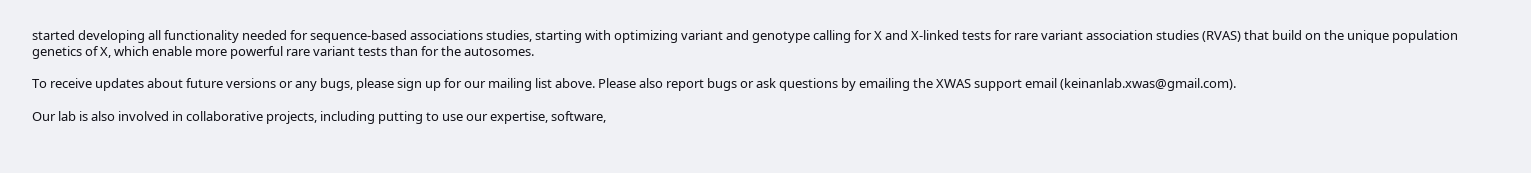started developing all functionality needed for sequence-based associations studies, starting with optimizing variant and genotype calling for X and X-linked tests for rare variant association studies (RVAS) that build on the unique population genetics of X, which enable more powerful rare variant tests than for the autosomes.

To receive updates about future versions or any bugs, please sign up for our mailing list above. Please also report bugs or ask questions by emailing the XWAS support email (keinanlab.xwas@gmail.com).

Our lab is also involved in collaborative projects, including putting to use our expertise, software,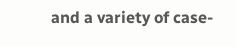and a variety of case-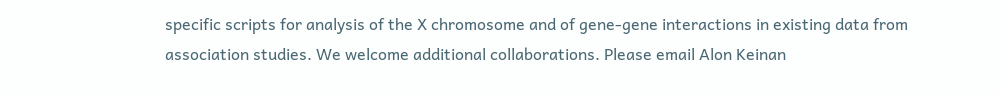specific scripts for analysis of the X chromosome and of gene-gene interactions in existing data from association studies. We welcome additional collaborations. Please email Alon Keinan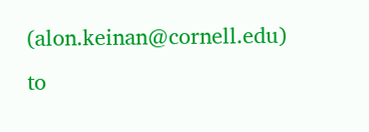(alon.keinan@cornell.edu) to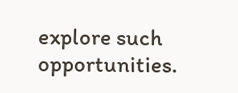explore such opportunities.